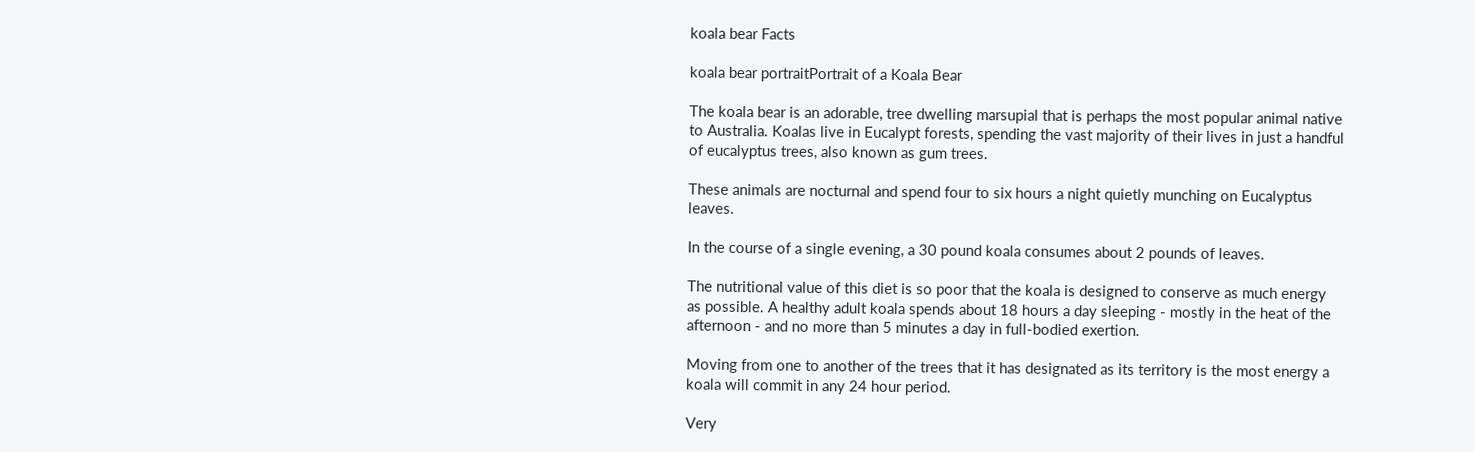koala bear Facts

koala bear portraitPortrait of a Koala Bear

The koala bear is an adorable, tree dwelling marsupial that is perhaps the most popular animal native to Australia. Koalas live in Eucalypt forests, spending the vast majority of their lives in just a handful of eucalyptus trees, also known as gum trees.

These animals are nocturnal and spend four to six hours a night quietly munching on Eucalyptus leaves.

In the course of a single evening, a 30 pound koala consumes about 2 pounds of leaves.

The nutritional value of this diet is so poor that the koala is designed to conserve as much energy as possible. A healthy adult koala spends about 18 hours a day sleeping - mostly in the heat of the afternoon - and no more than 5 minutes a day in full-bodied exertion.

Moving from one to another of the trees that it has designated as its territory is the most energy a koala will commit in any 24 hour period.

Very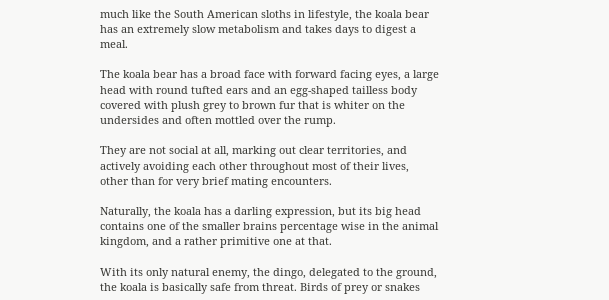much like the South American sloths in lifestyle, the koala bear has an extremely slow metabolism and takes days to digest a meal.

The koala bear has a broad face with forward facing eyes, a large head with round tufted ears and an egg-shaped tailless body covered with plush grey to brown fur that is whiter on the undersides and often mottled over the rump.

They are not social at all, marking out clear territories, and actively avoiding each other throughout most of their lives, other than for very brief mating encounters.

Naturally, the koala has a darling expression, but its big head contains one of the smaller brains percentage wise in the animal kingdom, and a rather primitive one at that.

With its only natural enemy, the dingo, delegated to the ground, the koala is basically safe from threat. Birds of prey or snakes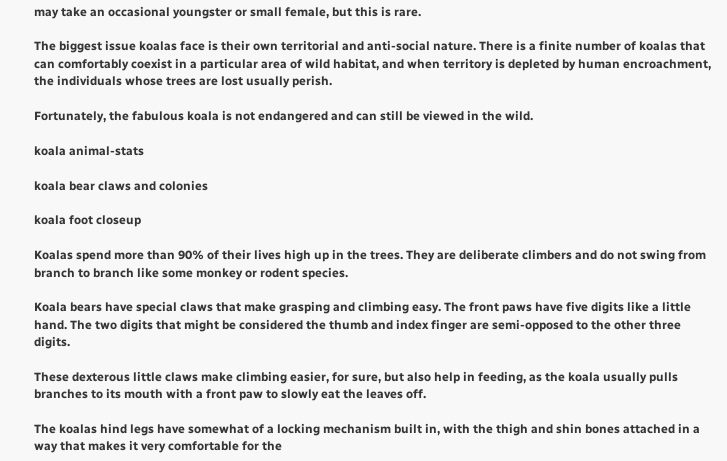may take an occasional youngster or small female, but this is rare.

The biggest issue koalas face is their own territorial and anti-social nature. There is a finite number of koalas that can comfortably coexist in a particular area of wild habitat, and when territory is depleted by human encroachment, the individuals whose trees are lost usually perish.

Fortunately, the fabulous koala is not endangered and can still be viewed in the wild.

koala animal-stats

koala bear claws and colonies

koala foot closeup

Koalas spend more than 90% of their lives high up in the trees. They are deliberate climbers and do not swing from branch to branch like some monkey or rodent species.

Koala bears have special claws that make grasping and climbing easy. The front paws have five digits like a little hand. The two digits that might be considered the thumb and index finger are semi-opposed to the other three digits.

These dexterous little claws make climbing easier, for sure, but also help in feeding, as the koala usually pulls branches to its mouth with a front paw to slowly eat the leaves off.

The koalas hind legs have somewhat of a locking mechanism built in, with the thigh and shin bones attached in a way that makes it very comfortable for the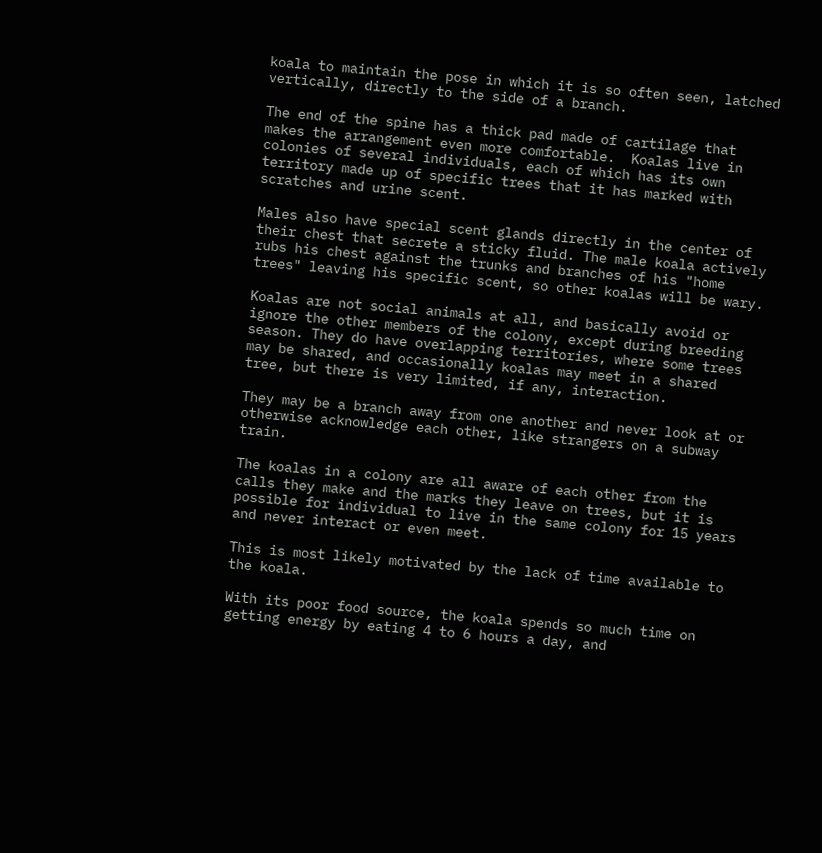koala to maintain the pose in which it is so often seen, latched vertically, directly to the side of a branch.

The end of the spine has a thick pad made of cartilage that makes the arrangement even more comfortable.  Koalas live in colonies of several individuals, each of which has its own territory made up of specific trees that it has marked with scratches and urine scent.

Males also have special scent glands directly in the center of their chest that secrete a sticky fluid. The male koala actively rubs his chest against the trunks and branches of his "home trees" leaving his specific scent, so other koalas will be wary.

Koalas are not social animals at all, and basically avoid or ignore the other members of the colony, except during breeding season. They do have overlapping territories, where some trees may be shared, and occasionally koalas may meet in a shared tree, but there is very limited, if any, interaction.

They may be a branch away from one another and never look at or otherwise acknowledge each other, like strangers on a subway train.

The koalas in a colony are all aware of each other from the calls they make and the marks they leave on trees, but it is possible for individual to live in the same colony for 15 years and never interact or even meet.

This is most likely motivated by the lack of time available to the koala.

With its poor food source, the koala spends so much time on getting energy by eating 4 to 6 hours a day, and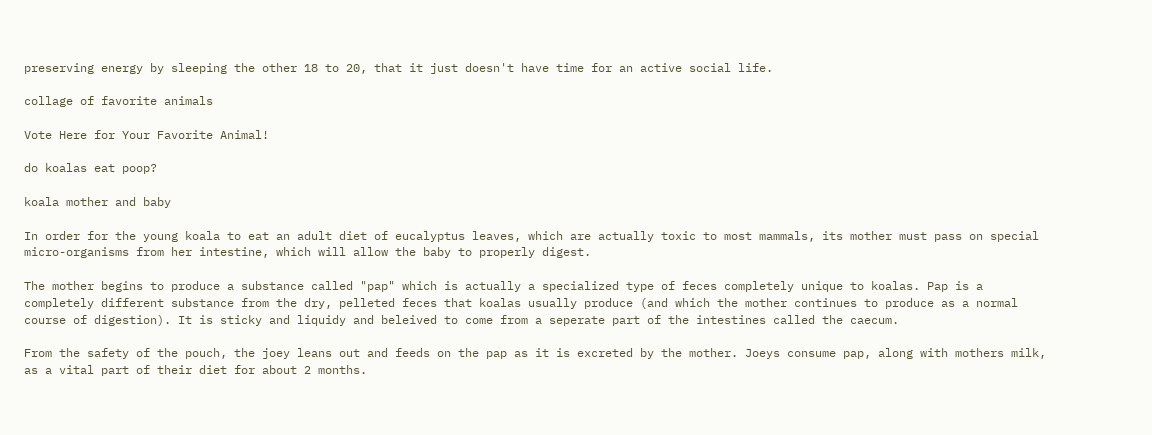preserving energy by sleeping the other 18 to 20, that it just doesn't have time for an active social life.

collage of favorite animals

Vote Here for Your Favorite Animal!

do koalas eat poop?

koala mother and baby

In order for the young koala to eat an adult diet of eucalyptus leaves, which are actually toxic to most mammals, its mother must pass on special micro-organisms from her intestine, which will allow the baby to properly digest.

The mother begins to produce a substance called "pap" which is actually a specialized type of feces completely unique to koalas. Pap is a completely different substance from the dry, pelleted feces that koalas usually produce (and which the mother continues to produce as a normal course of digestion). It is sticky and liquidy and beleived to come from a seperate part of the intestines called the caecum.

From the safety of the pouch, the joey leans out and feeds on the pap as it is excreted by the mother. Joeys consume pap, along with mothers milk, as a vital part of their diet for about 2 months.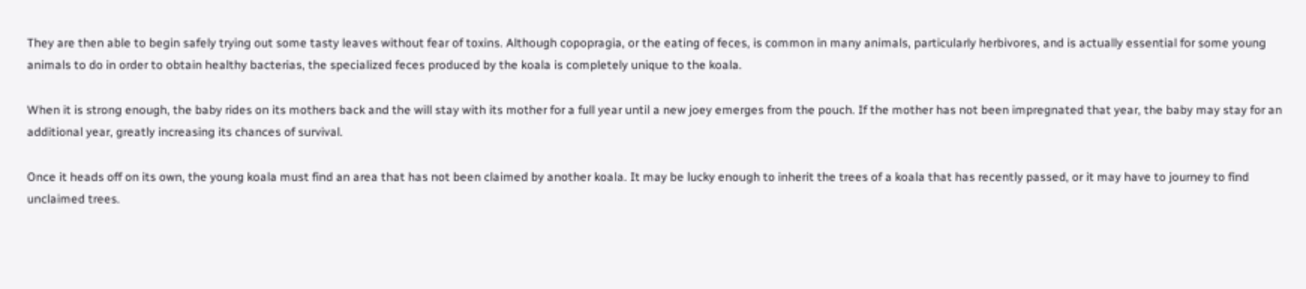They are then able to begin safely trying out some tasty leaves without fear of toxins. Although copopragia, or the eating of feces, is common in many animals, particularly herbivores, and is actually essential for some young animals to do in order to obtain healthy bacterias, the specialized feces produced by the koala is completely unique to the koala.

When it is strong enough, the baby rides on its mothers back and the will stay with its mother for a full year until a new joey emerges from the pouch. If the mother has not been impregnated that year, the baby may stay for an additional year, greatly increasing its chances of survival.

Once it heads off on its own, the young koala must find an area that has not been claimed by another koala. It may be lucky enough to inherit the trees of a koala that has recently passed, or it may have to journey to find unclaimed trees.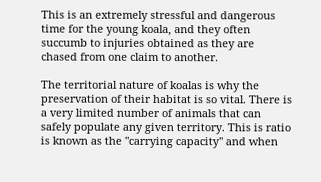This is an extremely stressful and dangerous time for the young koala, and they often succumb to injuries obtained as they are chased from one claim to another.

The territorial nature of koalas is why the preservation of their habitat is so vital. There is a very limited number of animals that can safely populate any given territory. This is ratio is known as the "carrying capacity" and when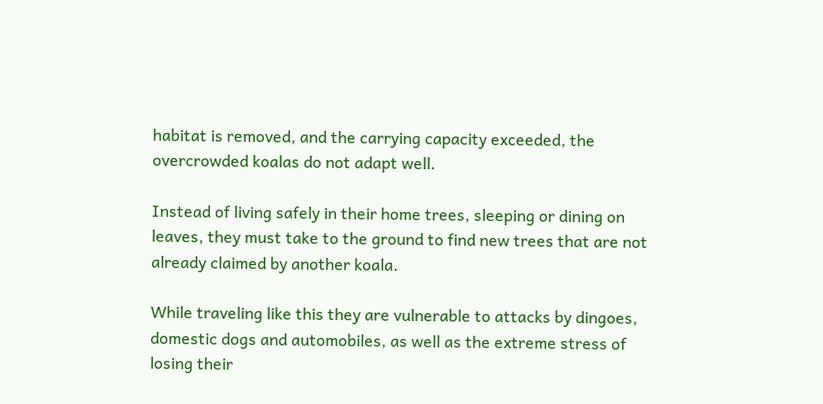habitat is removed, and the carrying capacity exceeded, the overcrowded koalas do not adapt well.

Instead of living safely in their home trees, sleeping or dining on leaves, they must take to the ground to find new trees that are not already claimed by another koala.

While traveling like this they are vulnerable to attacks by dingoes, domestic dogs and automobiles, as well as the extreme stress of losing their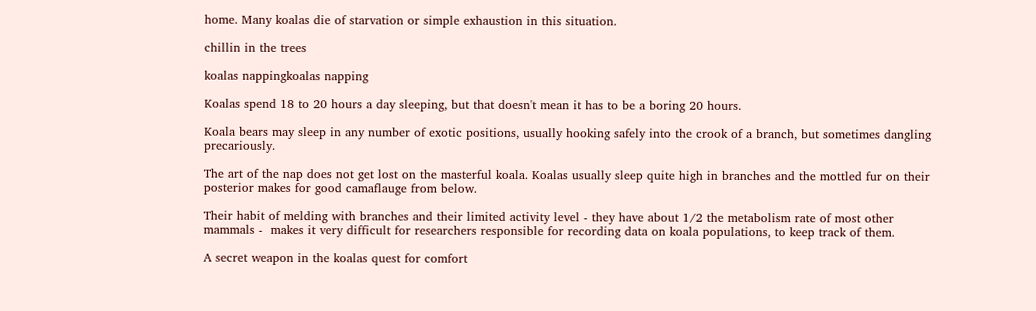home. Many koalas die of starvation or simple exhaustion in this situation.

chillin in the trees

koalas nappingkoalas napping

Koalas spend 18 to 20 hours a day sleeping, but that doesn't mean it has to be a boring 20 hours.

Koala bears may sleep in any number of exotic positions, usually hooking safely into the crook of a branch, but sometimes dangling precariously.

The art of the nap does not get lost on the masterful koala. Koalas usually sleep quite high in branches and the mottled fur on their posterior makes for good camaflauge from below.

Their habit of melding with branches and their limited activity level - they have about 1/2 the metabolism rate of most other mammals -  makes it very difficult for researchers responsible for recording data on koala populations, to keep track of them.

A secret weapon in the koalas quest for comfort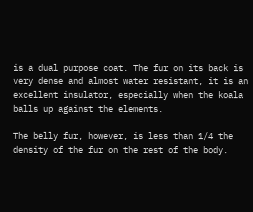is a dual purpose coat. The fur on its back is very dense and almost water resistant, it is an excellent insulator, especially when the koala balls up against the elements.

The belly fur, however, is less than 1/4 the density of the fur on the rest of the body.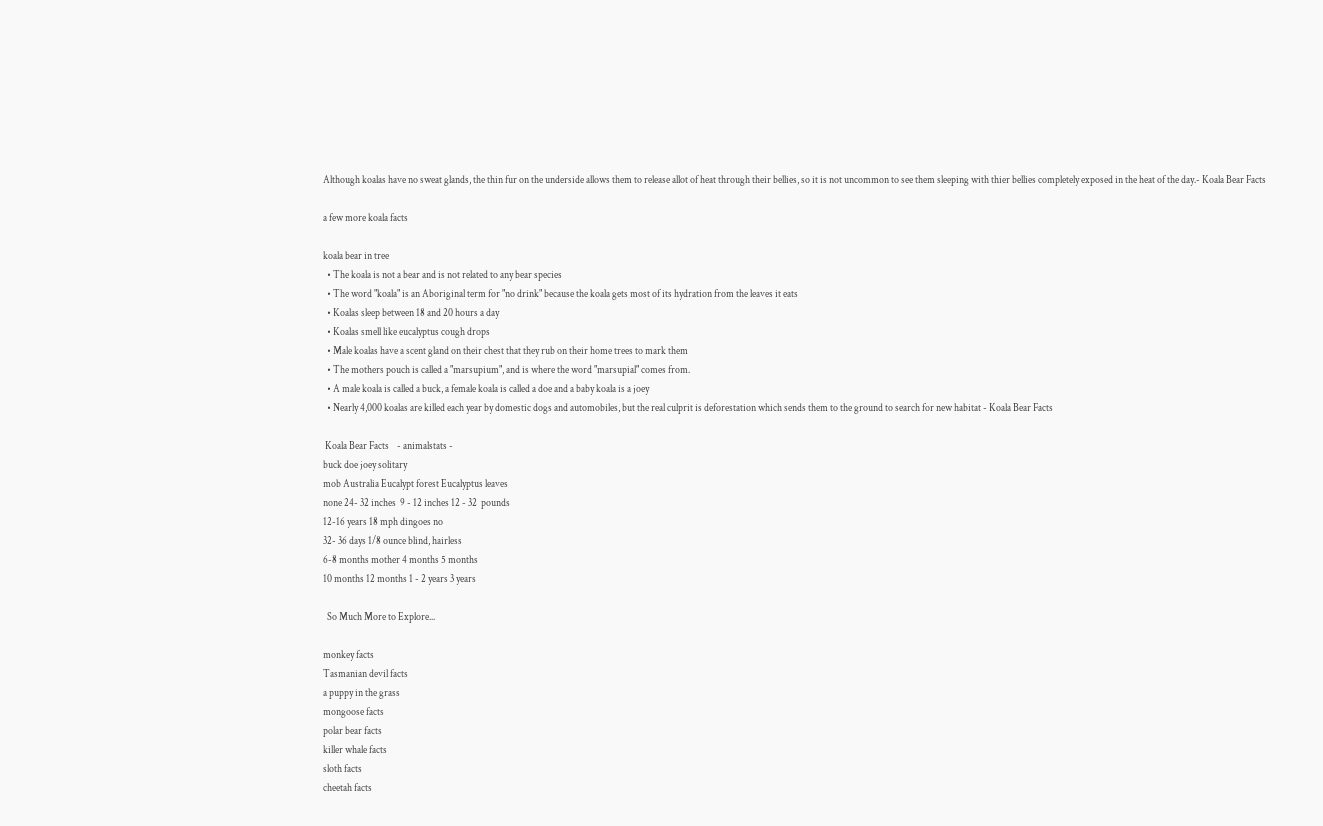Although koalas have no sweat glands, the thin fur on the underside allows them to release allot of heat through their bellies, so it is not uncommon to see them sleeping with thier bellies completely exposed in the heat of the day.- Koala Bear Facts

a few more koala facts

koala bear in tree
  • The koala is not a bear and is not related to any bear species
  • The word "koala" is an Aboriginal term for "no drink" because the koala gets most of its hydration from the leaves it eats
  • Koalas sleep between 18 and 20 hours a day
  • Koalas smell like eucalyptus cough drops
  • Male koalas have a scent gland on their chest that they rub on their home trees to mark them
  • The mothers pouch is called a "marsupium", and is where the word "marsupial" comes from.
  • A male koala is called a buck, a female koala is called a doe and a baby koala is a joey
  • Nearly 4,000 koalas are killed each year by domestic dogs and automobiles, but the real culprit is deforestation which sends them to the ground to search for new habitat - Koala Bear Facts

 Koala Bear Facts    - animalstats -
buck doe joey solitary
mob Australia Eucalypt forest Eucalyptus leaves
none 24- 32 inches  9 - 12 inches 12 - 32  pounds
12-16 years 18 mph dingoes no
32- 36 days 1/8 ounce blind, hairless
6-8 months mother 4 months 5 months
10 months 12 months 1 - 2 years 3 years

  So Much More to Explore...

monkey facts
Tasmanian devil facts
a puppy in the grass
mongoose facts
polar bear facts
killer whale facts
sloth facts
cheetah facts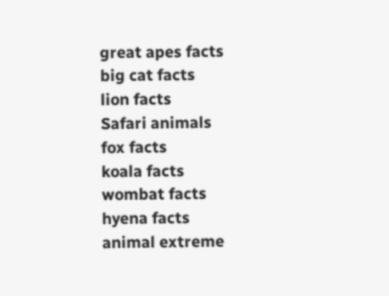great apes facts
big cat facts
lion facts
Safari animals
fox facts
koala facts
wombat facts
hyena facts
animal extreme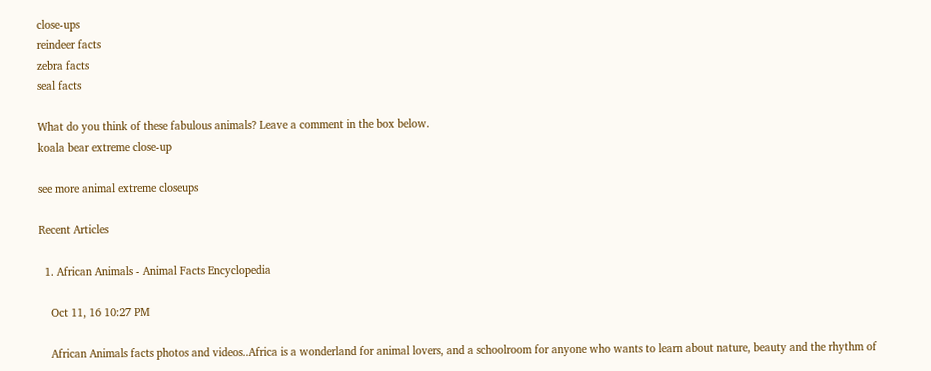close-ups
reindeer facts
zebra facts
seal facts

What do you think of these fabulous animals? Leave a comment in the box below.
koala bear extreme close-up

see more animal extreme closeups

Recent Articles

  1. African Animals - Animal Facts Encyclopedia

    Oct 11, 16 10:27 PM

    African Animals facts photos and videos..Africa is a wonderland for animal lovers, and a schoolroom for anyone who wants to learn about nature, beauty and the rhythm of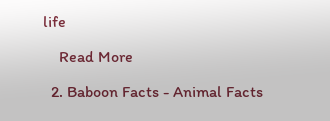life

    Read More

  2. Baboon Facts - Animal Facts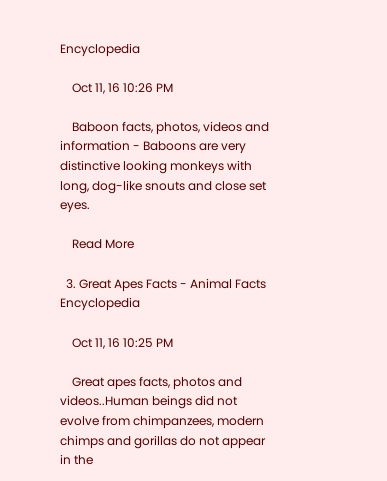Encyclopedia

    Oct 11, 16 10:26 PM

    Baboon facts, photos, videos and information - Baboons are very distinctive looking monkeys with long, dog-like snouts and close set eyes.

    Read More

  3. Great Apes Facts - Animal Facts Encyclopedia

    Oct 11, 16 10:25 PM

    Great apes facts, photos and videos..Human beings did not evolve from chimpanzees, modern chimps and gorillas do not appear in the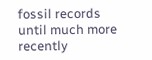fossil records until much more recently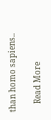than homo sapiens..

    Read More